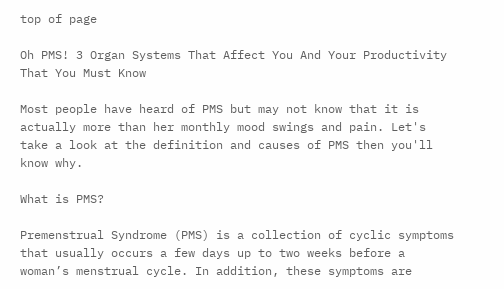top of page

Oh PMS! 3 Organ Systems That Affect You And Your Productivity That You Must Know

Most people have heard of PMS but may not know that it is actually more than her monthly mood swings and pain. Let's take a look at the definition and causes of PMS then you'll know why.

What is PMS?

Premenstrual Syndrome (PMS) is a collection of cyclic symptoms that usually occurs a few days up to two weeks before a woman’s menstrual cycle. In addition, these symptoms are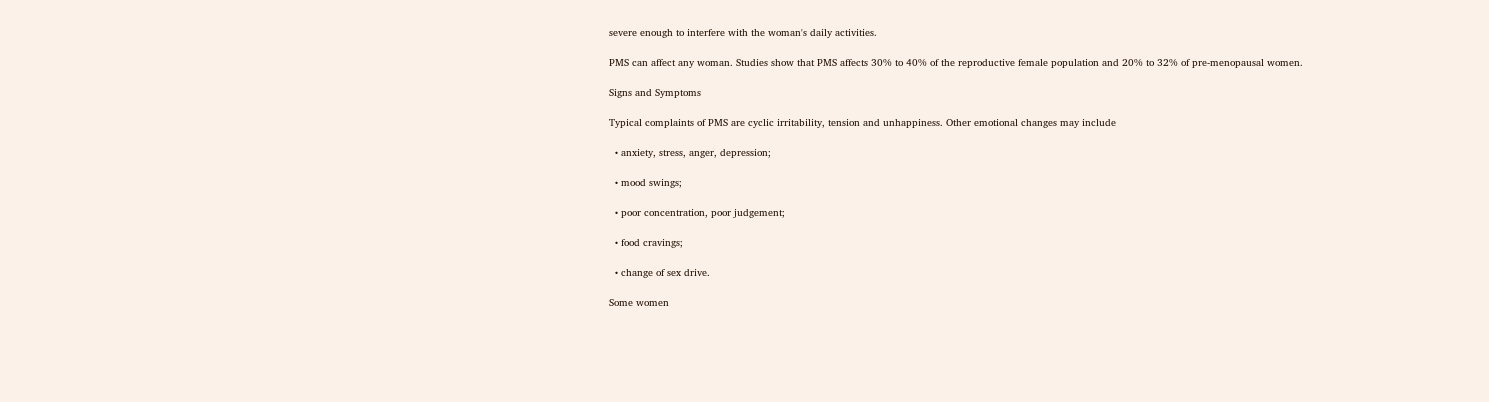severe enough to interfere with the woman's daily activities.

PMS can affect any woman. Studies show that PMS affects 30% to 40% of the reproductive female population and 20% to 32% of pre-menopausal women.

Signs and Symptoms

Typical complaints of PMS are cyclic irritability, tension and unhappiness. Other emotional changes may include

  • anxiety, stress, anger, depression;

  • mood swings;

  • poor concentration, poor judgement;

  • food cravings;

  • change of sex drive.

Some women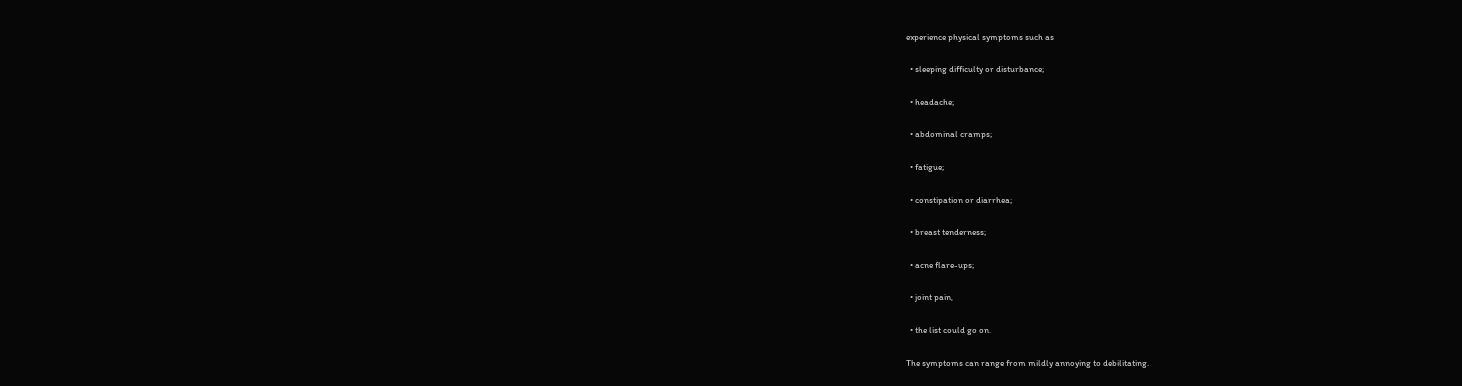experience physical symptoms such as

  • sleeping difficulty or disturbance;

  • headache;

  • abdominal cramps;

  • fatigue;

  • constipation or diarrhea;

  • breast tenderness;

  • acne flare-ups;

  • joint pain,

  • the list could go on.

The symptoms can range from mildly annoying to debilitating.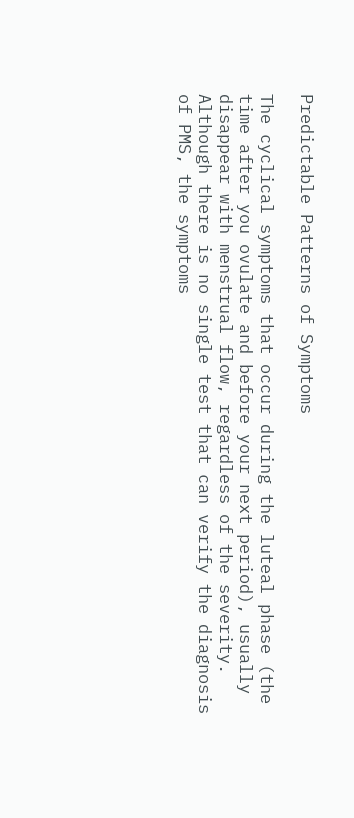Predictable Patterns of Symptoms

The cyclical symptoms that occur during the luteal phase (the time after you ovulate and before your next period), usually disappear with menstrual flow, regardless of the severity. Although there is no single test that can verify the diagnosis of PMS, the symptoms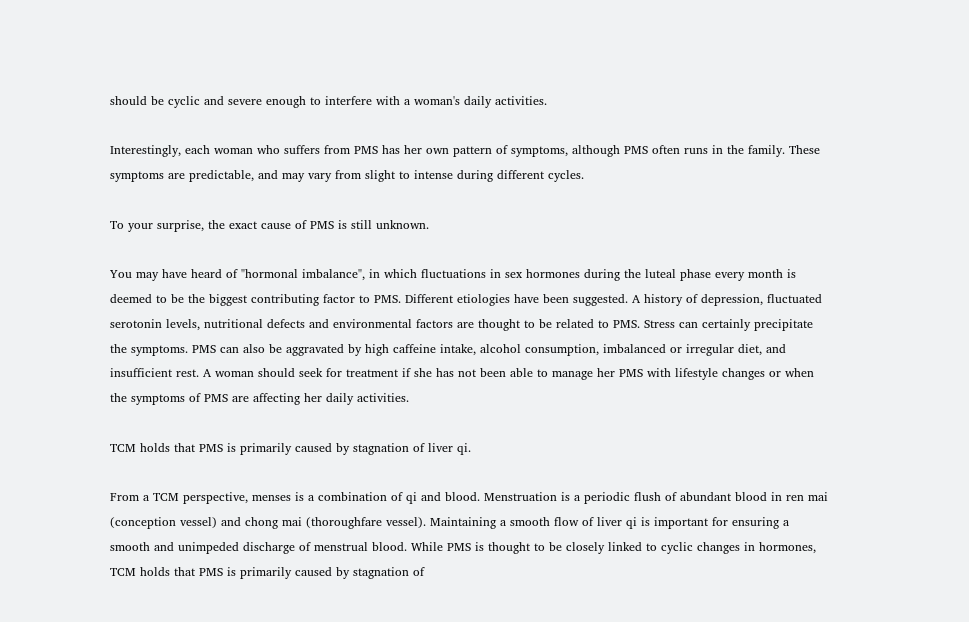should be cyclic and severe enough to interfere with a woman's daily activities.

Interestingly, each woman who suffers from PMS has her own pattern of symptoms, although PMS often runs in the family. These symptoms are predictable, and may vary from slight to intense during different cycles.

To your surprise, the exact cause of PMS is still unknown.

You may have heard of "hormonal imbalance", in which fluctuations in sex hormones during the luteal phase every month is deemed to be the biggest contributing factor to PMS. Different etiologies have been suggested. A history of depression, fluctuated serotonin levels, nutritional defects and environmental factors are thought to be related to PMS. Stress can certainly precipitate the symptoms. PMS can also be aggravated by high caffeine intake, alcohol consumption, imbalanced or irregular diet, and insufficient rest. A woman should seek for treatment if she has not been able to manage her PMS with lifestyle changes or when the symptoms of PMS are affecting her daily activities.

TCM holds that PMS is primarily caused by stagnation of liver qi.

From a TCM perspective, menses is a combination of qi and blood. Menstruation is a periodic flush of abundant blood in ren mai (conception vessel) and chong mai (thoroughfare vessel). Maintaining a smooth flow of liver qi is important for ensuring a smooth and unimpeded discharge of menstrual blood. While PMS is thought to be closely linked to cyclic changes in hormones, TCM holds that PMS is primarily caused by stagnation of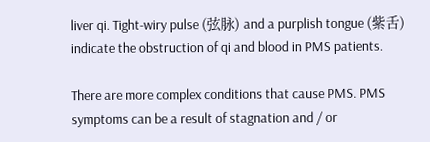liver qi. Tight-wiry pulse (弦脉) and a purplish tongue (紫舌) indicate the obstruction of qi and blood in PMS patients.

There are more complex conditions that cause PMS. PMS symptoms can be a result of stagnation and / or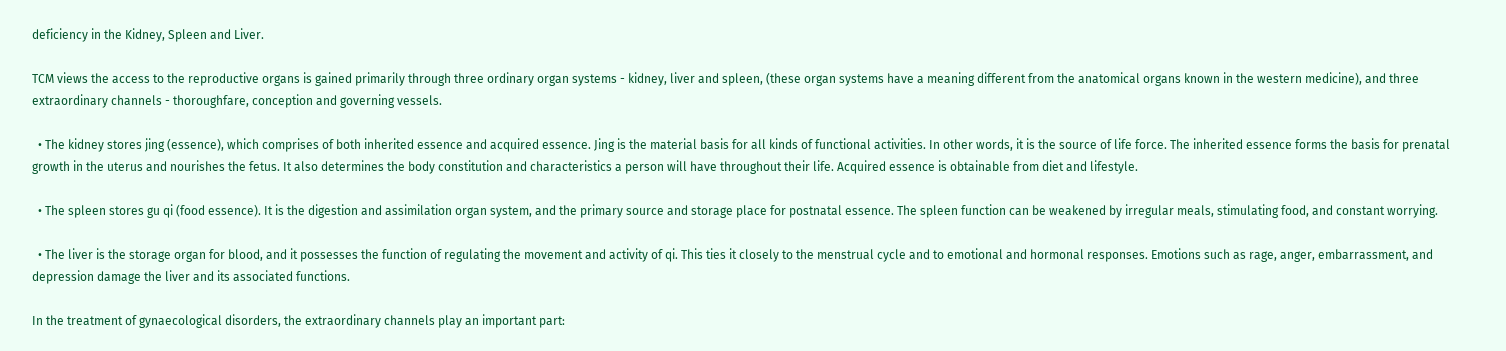deficiency in the Kidney, Spleen and Liver.

TCM views the access to the reproductive organs is gained primarily through three ordinary organ systems - kidney, liver and spleen, (these organ systems have a meaning different from the anatomical organs known in the western medicine), and three extraordinary channels - thoroughfare, conception and governing vessels.

  • The kidney stores jing (essence), which comprises of both inherited essence and acquired essence. Jing is the material basis for all kinds of functional activities. In other words, it is the source of life force. The inherited essence forms the basis for prenatal growth in the uterus and nourishes the fetus. It also determines the body constitution and characteristics a person will have throughout their life. Acquired essence is obtainable from diet and lifestyle.

  • The spleen stores gu qi (food essence). It is the digestion and assimilation organ system, and the primary source and storage place for postnatal essence. The spleen function can be weakened by irregular meals, stimulating food, and constant worrying.

  • The liver is the storage organ for blood, and it possesses the function of regulating the movement and activity of qi. This ties it closely to the menstrual cycle and to emotional and hormonal responses. Emotions such as rage, anger, embarrassment, and depression damage the liver and its associated functions.

In the treatment of gynaecological disorders, the extraordinary channels play an important part: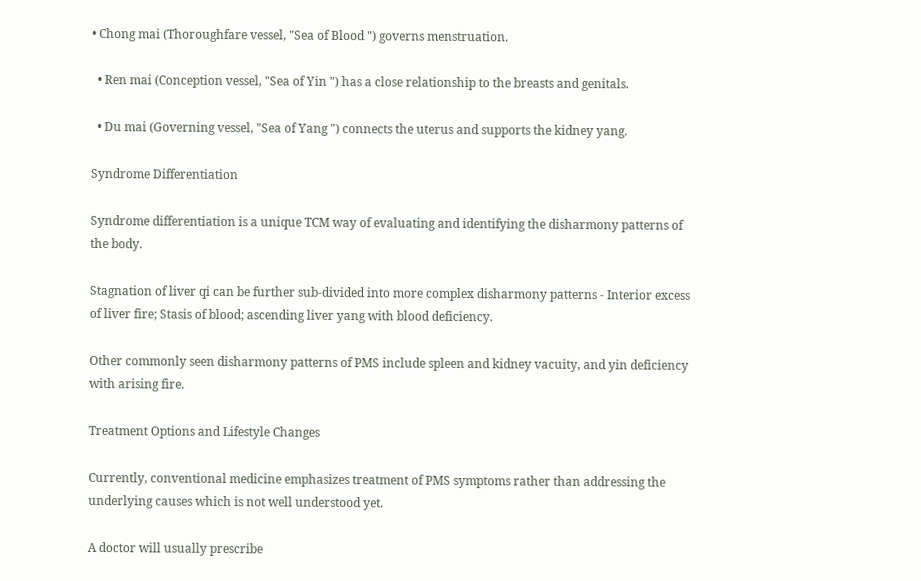• Chong mai (Thoroughfare vessel, "Sea of Blood ") governs menstruation.

  • Ren mai (Conception vessel, "Sea of Yin ") has a close relationship to the breasts and genitals.

  • Du mai (Governing vessel, "Sea of Yang ") connects the uterus and supports the kidney yang.

Syndrome Differentiation

Syndrome differentiation is a unique TCM way of evaluating and identifying the disharmony patterns of the body.

Stagnation of liver qi can be further sub-divided into more complex disharmony patterns - Interior excess of liver fire; Stasis of blood; ascending liver yang with blood deficiency.

Other commonly seen disharmony patterns of PMS include spleen and kidney vacuity, and yin deficiency with arising fire.

Treatment Options and Lifestyle Changes

Currently, conventional medicine emphasizes treatment of PMS symptoms rather than addressing the underlying causes which is not well understood yet.

A doctor will usually prescribe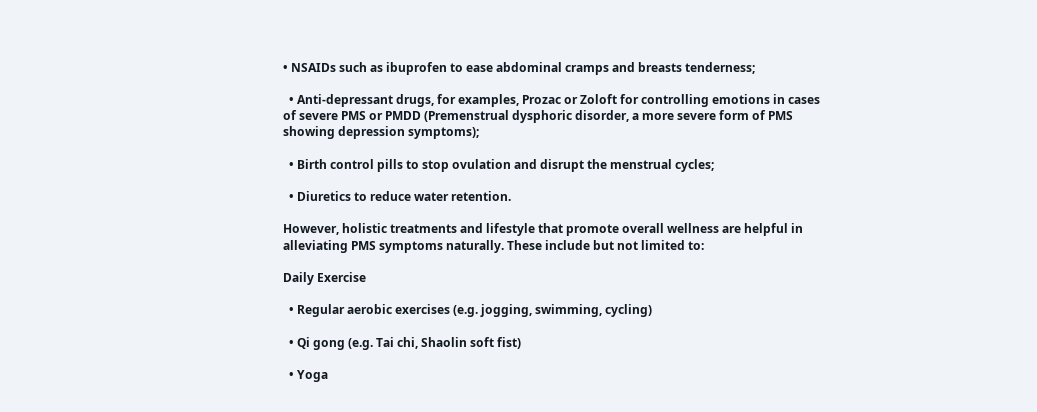• NSAIDs such as ibuprofen to ease abdominal cramps and breasts tenderness;

  • Anti-depressant drugs, for examples, Prozac or Zoloft for controlling emotions in cases of severe PMS or PMDD (Premenstrual dysphoric disorder, a more severe form of PMS showing depression symptoms);

  • Birth control pills to stop ovulation and disrupt the menstrual cycles;

  • Diuretics to reduce water retention.

However, holistic treatments and lifestyle that promote overall wellness are helpful in alleviating PMS symptoms naturally. These include but not limited to:

Daily Exercise

  • Regular aerobic exercises (e.g. jogging, swimming, cycling)

  • Qi gong (e.g. Tai chi, Shaolin soft fist)

  • Yoga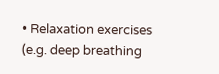• Relaxation exercises (e.g. deep breathing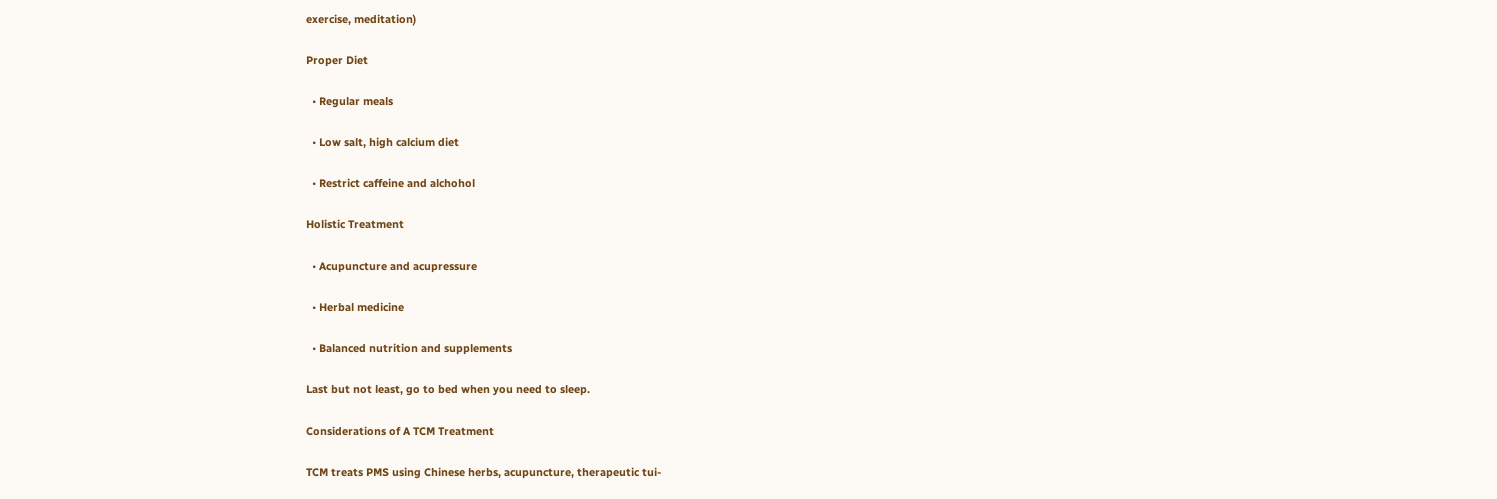exercise, meditation)

Proper Diet

  • Regular meals

  • Low salt, high calcium diet

  • Restrict caffeine and alchohol

Holistic Treatment

  • Acupuncture and acupressure

  • Herbal medicine

  • Balanced nutrition and supplements

Last but not least, go to bed when you need to sleep.

Considerations of A TCM Treatment

TCM treats PMS using Chinese herbs, acupuncture, therapeutic tui-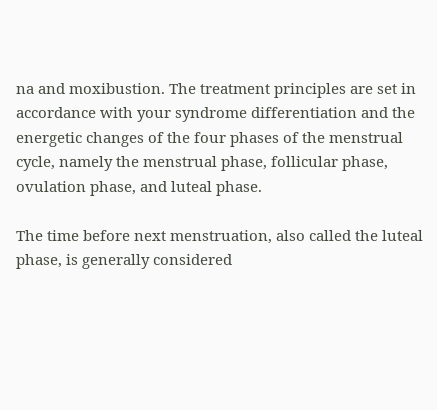na and moxibustion. The treatment principles are set in accordance with your syndrome differentiation and the energetic changes of the four phases of the menstrual cycle, namely the menstrual phase, follicular phase, ovulation phase, and luteal phase.

The time before next menstruation, also called the luteal phase, is generally considered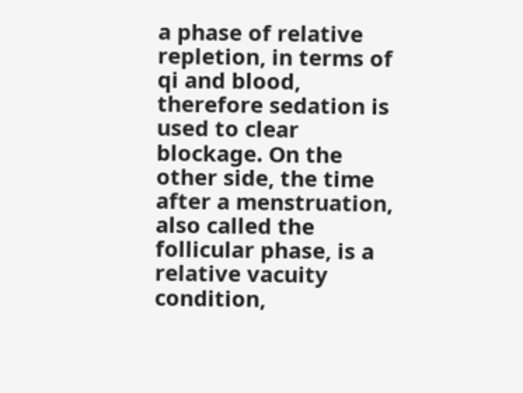a phase of relative repletion, in terms of qi and blood, therefore sedation is used to clear blockage. On the other side, the time after a menstruation, also called the follicular phase, is a relative vacuity condition,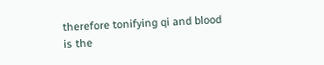therefore tonifying qi and blood is the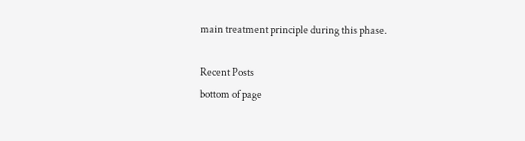main treatment principle during this phase.

Recent Posts
bottom of page